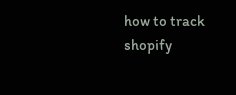how to track shopify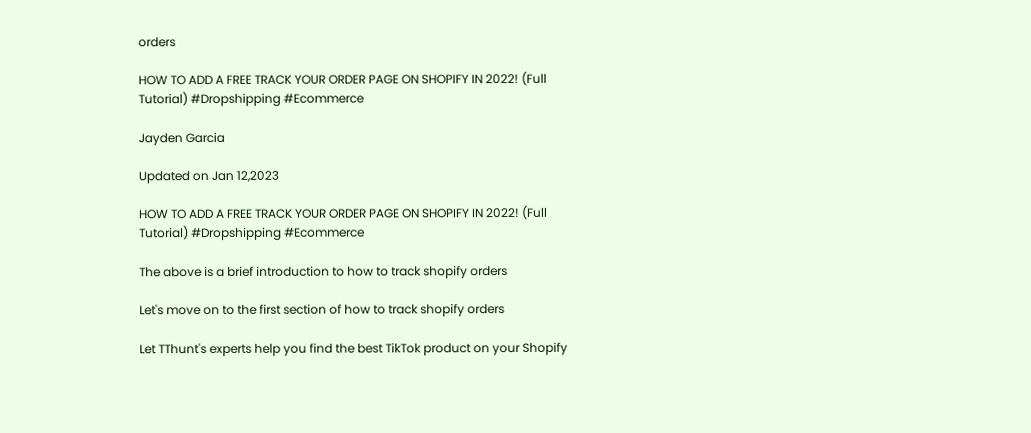orders

HOW TO ADD A FREE TRACK YOUR ORDER PAGE ON SHOPIFY IN 2022! (Full Tutorial) #Dropshipping #Ecommerce

Jayden Garcia

Updated on Jan 12,2023

HOW TO ADD A FREE TRACK YOUR ORDER PAGE ON SHOPIFY IN 2022! (Full Tutorial) #Dropshipping #Ecommerce

The above is a brief introduction to how to track shopify orders

Let's move on to the first section of how to track shopify orders

Let TThunt's experts help you find the best TikTok product on your Shopify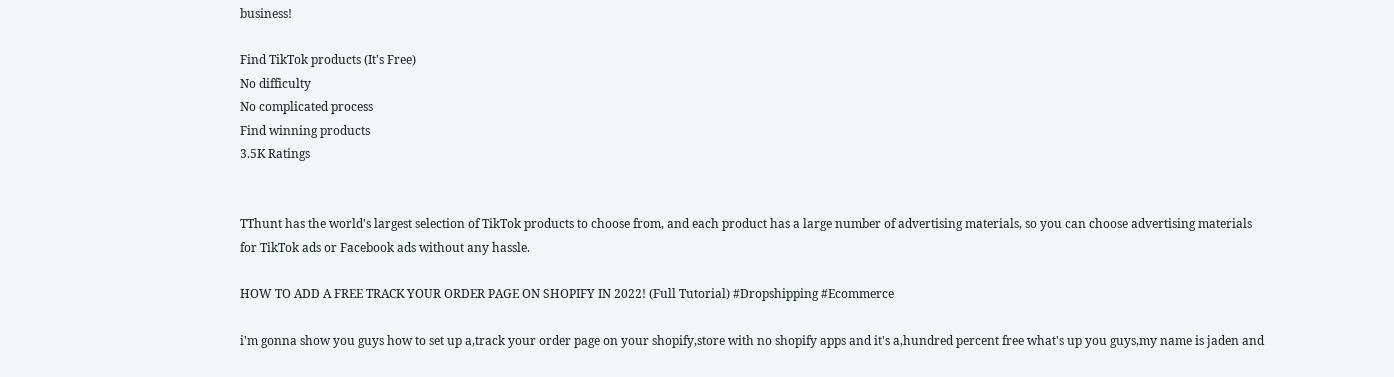business!

Find TikTok products (It's Free)
No difficulty
No complicated process
Find winning products
3.5K Ratings


TThunt has the world's largest selection of TikTok products to choose from, and each product has a large number of advertising materials, so you can choose advertising materials for TikTok ads or Facebook ads without any hassle.

HOW TO ADD A FREE TRACK YOUR ORDER PAGE ON SHOPIFY IN 2022! (Full Tutorial) #Dropshipping #Ecommerce

i'm gonna show you guys how to set up a,track your order page on your shopify,store with no shopify apps and it's a,hundred percent free what's up you guys,my name is jaden and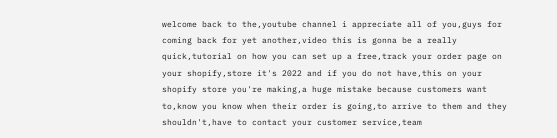welcome back to the,youtube channel i appreciate all of you,guys for coming back for yet another,video this is gonna be a really quick,tutorial on how you can set up a free,track your order page on your shopify,store it's 2022 and if you do not have,this on your shopify store you're making,a huge mistake because customers want to,know you know when their order is going,to arrive to them and they shouldn't,have to contact your customer service,team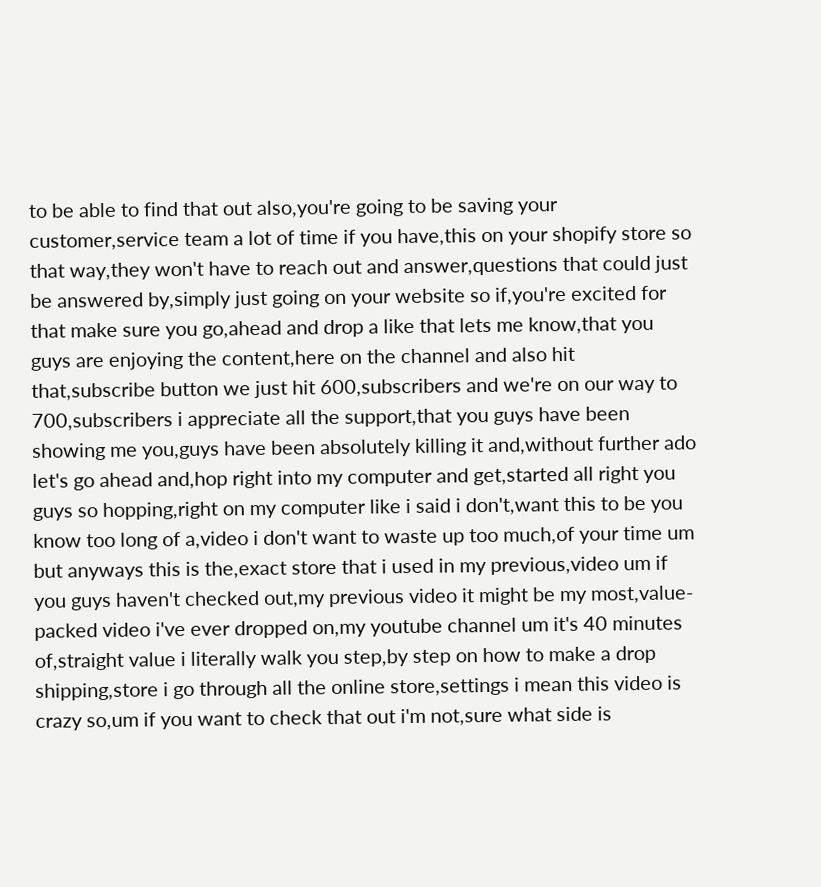to be able to find that out also,you're going to be saving your customer,service team a lot of time if you have,this on your shopify store so that way,they won't have to reach out and answer,questions that could just be answered by,simply just going on your website so if,you're excited for that make sure you go,ahead and drop a like that lets me know,that you guys are enjoying the content,here on the channel and also hit that,subscribe button we just hit 600,subscribers and we're on our way to 700,subscribers i appreciate all the support,that you guys have been showing me you,guys have been absolutely killing it and,without further ado let's go ahead and,hop right into my computer and get,started all right you guys so hopping,right on my computer like i said i don't,want this to be you know too long of a,video i don't want to waste up too much,of your time um but anyways this is the,exact store that i used in my previous,video um if you guys haven't checked out,my previous video it might be my most,value-packed video i've ever dropped on,my youtube channel um it's 40 minutes of,straight value i literally walk you step,by step on how to make a drop shipping,store i go through all the online store,settings i mean this video is crazy so,um if you want to check that out i'm not,sure what side is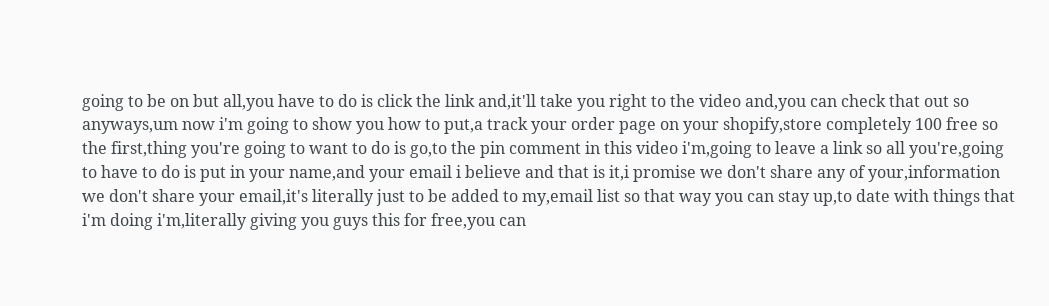going to be on but all,you have to do is click the link and,it'll take you right to the video and,you can check that out so anyways,um now i'm going to show you how to put,a track your order page on your shopify,store completely 100 free so the first,thing you're going to want to do is go,to the pin comment in this video i'm,going to leave a link so all you're,going to have to do is put in your name,and your email i believe and that is it,i promise we don't share any of your,information we don't share your email,it's literally just to be added to my,email list so that way you can stay up,to date with things that i'm doing i'm,literally giving you guys this for free,you can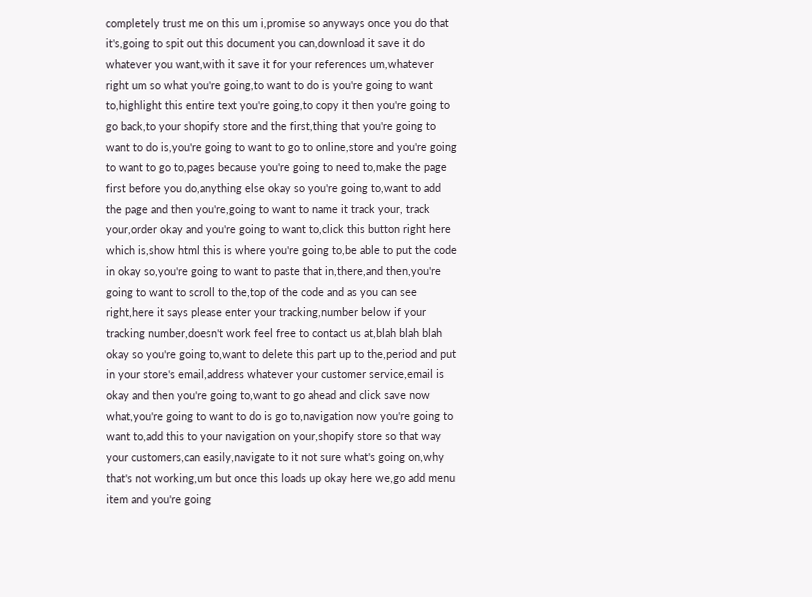completely trust me on this um i,promise so anyways once you do that it's,going to spit out this document you can,download it save it do whatever you want,with it save it for your references um,whatever right um so what you're going,to want to do is you're going to want to,highlight this entire text you're going,to copy it then you're going to go back,to your shopify store and the first,thing that you're going to want to do is,you're going to want to go to online,store and you're going to want to go to,pages because you're going to need to,make the page first before you do,anything else okay so you're going to,want to add the page and then you're,going to want to name it track your, track your,order okay and you're going to want to,click this button right here which is,show html this is where you're going to,be able to put the code in okay so,you're going to want to paste that in,there,and then,you're going to want to scroll to the,top of the code and as you can see right,here it says please enter your tracking,number below if your tracking number,doesn't work feel free to contact us at,blah blah blah okay so you're going to,want to delete this part up to the,period and put in your store's email,address whatever your customer service,email is okay and then you're going to,want to go ahead and click save now what,you're going to want to do is go to,navigation now you're going to want to,add this to your navigation on your,shopify store so that way your customers,can easily,navigate to it not sure what's going on,why that's not working,um but once this loads up okay here we,go add menu item and you're going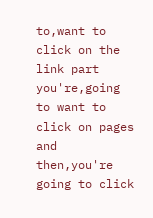to,want to click on the link part you're,going to want to click on pages and then,you're going to click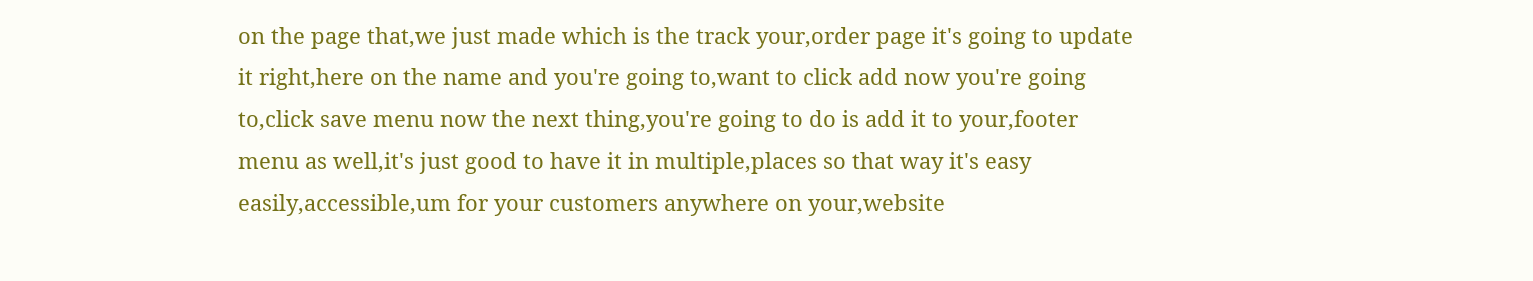on the page that,we just made which is the track your,order page it's going to update it right,here on the name and you're going to,want to click add now you're going to,click save menu now the next thing,you're going to do is add it to your,footer menu as well,it's just good to have it in multiple,places so that way it's easy easily,accessible,um for your customers anywhere on your,website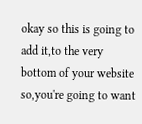okay so this is going to add it,to the very bottom of your website so,you're going to want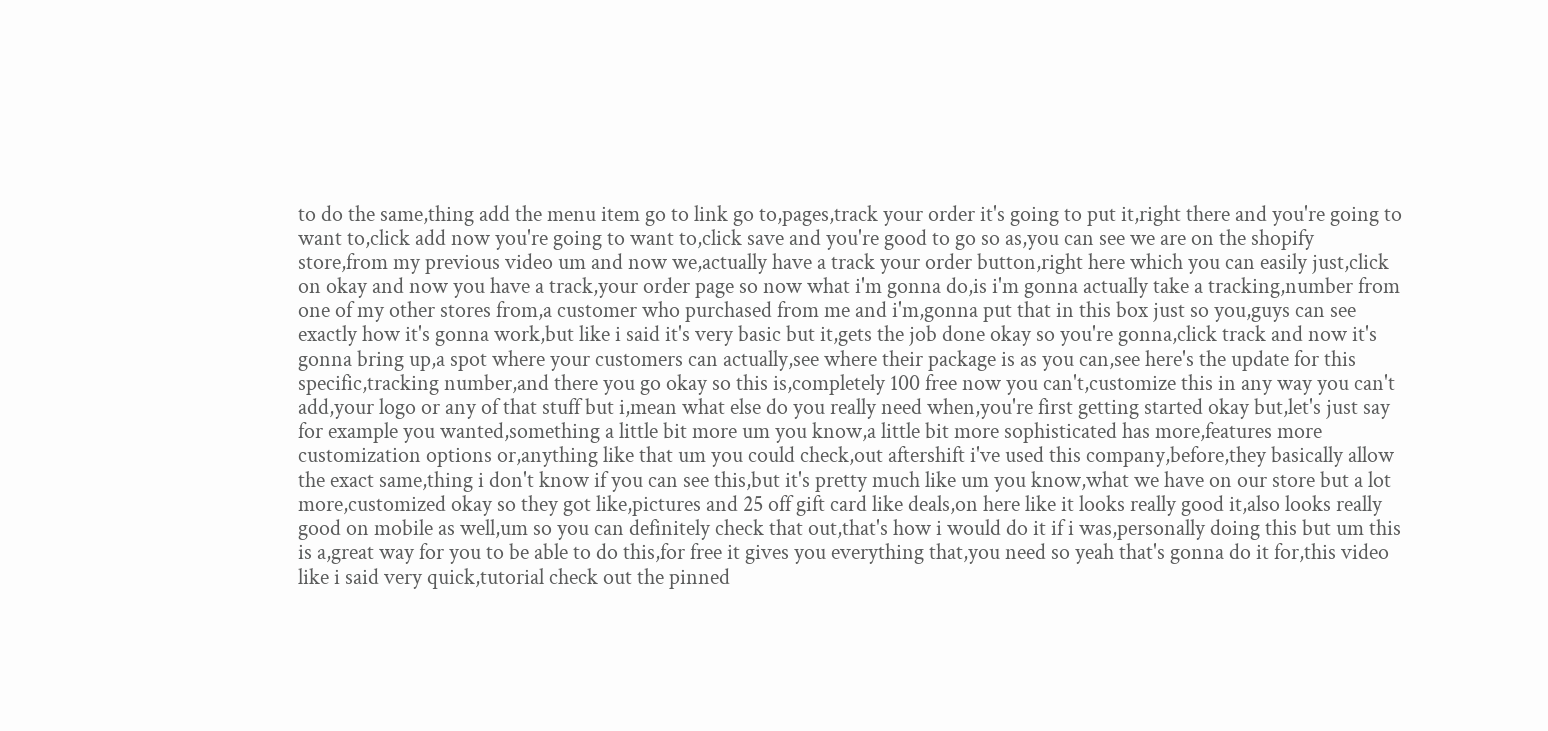to do the same,thing add the menu item go to link go to,pages,track your order it's going to put it,right there and you're going to want to,click add now you're going to want to,click save and you're good to go so as,you can see we are on the shopify store,from my previous video um and now we,actually have a track your order button,right here which you can easily just,click on okay and now you have a track,your order page so now what i'm gonna do,is i'm gonna actually take a tracking,number from one of my other stores from,a customer who purchased from me and i'm,gonna put that in this box just so you,guys can see exactly how it's gonna work,but like i said it's very basic but it,gets the job done okay so you're gonna,click track and now it's gonna bring up,a spot where your customers can actually,see where their package is as you can,see here's the update for this specific,tracking number,and there you go okay so this is,completely 100 free now you can't,customize this in any way you can't add,your logo or any of that stuff but i,mean what else do you really need when,you're first getting started okay but,let's just say for example you wanted,something a little bit more um you know,a little bit more sophisticated has more,features more customization options or,anything like that um you could check,out aftershift i've used this company,before,they basically allow the exact same,thing i don't know if you can see this,but it's pretty much like um you know,what we have on our store but a lot more,customized okay so they got like,pictures and 25 off gift card like deals,on here like it looks really good it,also looks really good on mobile as well,um so you can definitely check that out,that's how i would do it if i was,personally doing this but um this is a,great way for you to be able to do this,for free it gives you everything that,you need so yeah that's gonna do it for,this video like i said very quick,tutorial check out the pinned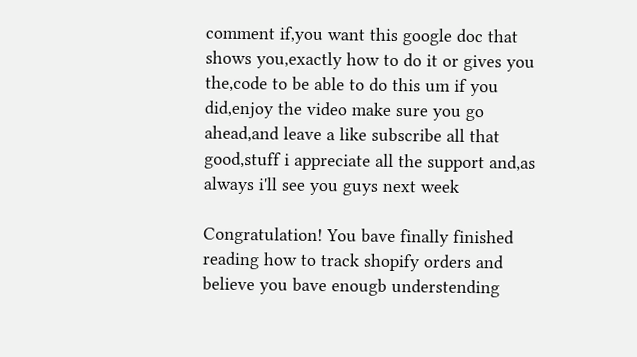comment if,you want this google doc that shows you,exactly how to do it or gives you the,code to be able to do this um if you did,enjoy the video make sure you go ahead,and leave a like subscribe all that good,stuff i appreciate all the support and,as always i'll see you guys next week

Congratulation! You bave finally finished reading how to track shopify orders and believe you bave enougb understending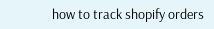how to track shopify orders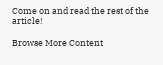Come on and read the rest of the article!

Browse More Content